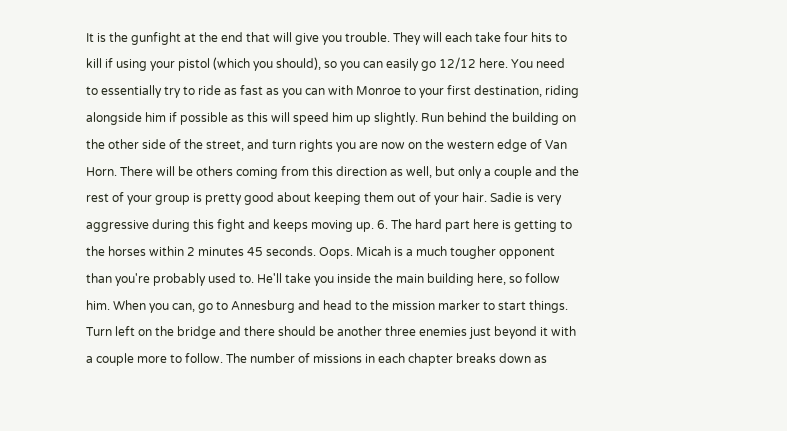It is the gunfight at the end that will give you trouble. They will each take four hits to kill if using your pistol (which you should), so you can easily go 12/12 here. You need to essentially try to ride as fast as you can with Monroe to your first destination, riding alongside him if possible as this will speed him up slightly. Run behind the building on the other side of the street, and turn rights you are now on the western edge of Van Horn. There will be others coming from this direction as well, but only a couple and the rest of your group is pretty good about keeping them out of your hair. Sadie is very aggressive during this fight and keeps moving up. 6. The hard part here is getting to the horses within 2 minutes 45 seconds. Oops. Micah is a much tougher opponent than you're probably used to. He'll take you inside the main building here, so follow him. When you can, go to Annesburg and head to the mission marker to start things. Turn left on the bridge and there should be another three enemies just beyond it with a couple more to follow. The number of missions in each chapter breaks down as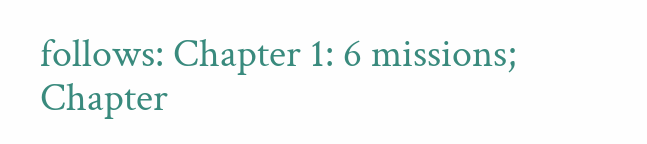follows: Chapter 1: 6 missions; Chapter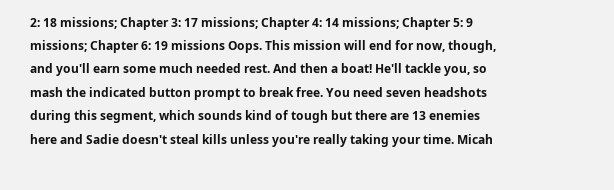2: 18 missions; Chapter 3: 17 missions; Chapter 4: 14 missions; Chapter 5: 9 missions; Chapter 6: 19 missions Oops. This mission will end for now, though, and you'll earn some much needed rest. And then a boat! He'll tackle you, so mash the indicated button prompt to break free. You need seven headshots during this segment, which sounds kind of tough but there are 13 enemies here and Sadie doesn't steal kills unless you're really taking your time. Micah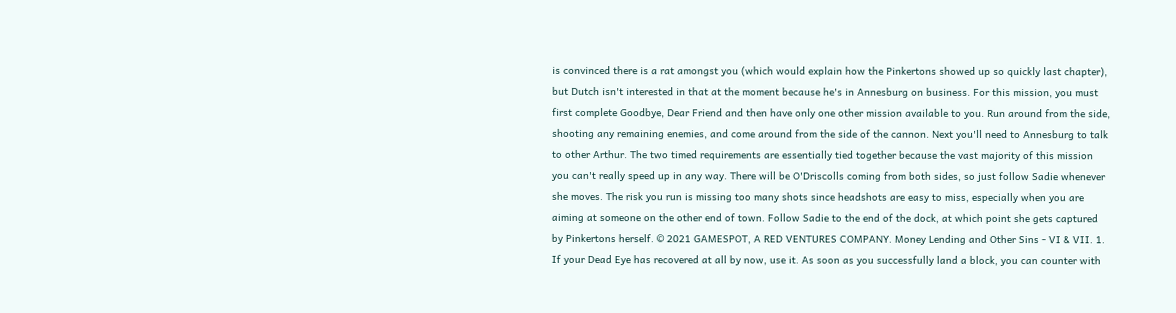is convinced there is a rat amongst you (which would explain how the Pinkertons showed up so quickly last chapter), but Dutch isn't interested in that at the moment because he's in Annesburg on business. For this mission, you must first complete Goodbye, Dear Friend and then have only one other mission available to you. Run around from the side, shooting any remaining enemies, and come around from the side of the cannon. Next you'll need to Annesburg to talk to other Arthur. The two timed requirements are essentially tied together because the vast majority of this mission you can't really speed up in any way. There will be O'Driscolls coming from both sides, so just follow Sadie whenever she moves. The risk you run is missing too many shots since headshots are easy to miss, especially when you are aiming at someone on the other end of town. Follow Sadie to the end of the dock, at which point she gets captured by Pinkertons herself. © 2021 GAMESPOT, A RED VENTURES COMPANY. Money Lending and Other Sins - VI & VII. 1. If your Dead Eye has recovered at all by now, use it. As soon as you successfully land a block, you can counter with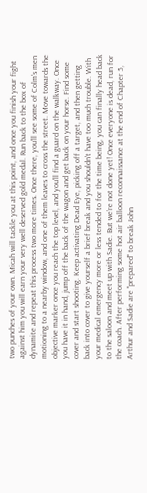two punches of your own. Micah will tackle you at this point, and once you finish your fight against him you will earn your very well deserved gold medal. Run back to the box of dynamite and repeat this process two more times. Once there, you'll see some of Colm's men motioning to a nearby window, and one of them leaves to cross the street. Move towards the objective marker once you reach the top level, and you'll find a guard on the walkway. Once you have it in hand, jump off the back of the wagon and get back on your horse. Find some cover and start shooting. Keep activating Dead Eye, picking off a target, and then getting back into cover to give yourself a brief break and you shouldn't have too much trouble. With your medical emergency more or less tended to for the time being, you can finally head back to the saloon and meet up with Sadie. But we’re not done yet! Once everyone is dead, run for the coach. After performing some hot air balloon reconnaissance at the end of Chapter 5, Arthur and Sadie are "prepared" to break John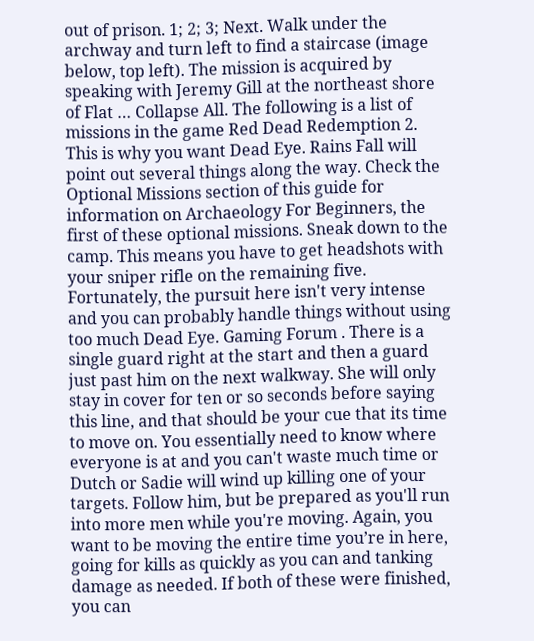out of prison. 1; 2; 3; Next. Walk under the archway and turn left to find a staircase (image below, top left). The mission is acquired by speaking with Jeremy Gill at the northeast shore of Flat … Collapse All. The following is a list of missions in the game Red Dead Redemption 2. This is why you want Dead Eye. Rains Fall will point out several things along the way. Check the Optional Missions section of this guide for information on Archaeology For Beginners, the first of these optional missions. Sneak down to the camp. This means you have to get headshots with your sniper rifle on the remaining five. Fortunately, the pursuit here isn't very intense and you can probably handle things without using too much Dead Eye. Gaming Forum . There is a single guard right at the start and then a guard just past him on the next walkway. She will only stay in cover for ten or so seconds before saying this line, and that should be your cue that its time to move on. You essentially need to know where everyone is at and you can't waste much time or Dutch or Sadie will wind up killing one of your targets. Follow him, but be prepared as you'll run into more men while you're moving. Again, you want to be moving the entire time you’re in here, going for kills as quickly as you can and tanking damage as needed. If both of these were finished, you can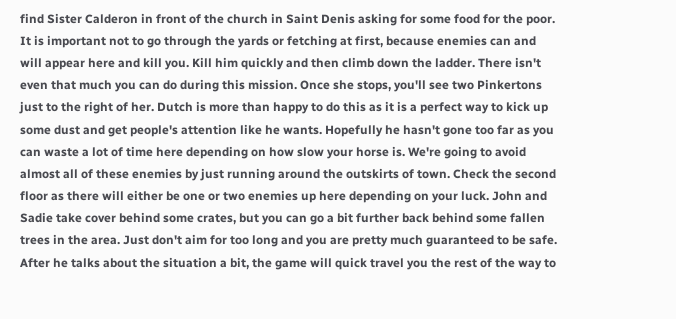find Sister Calderon in front of the church in Saint Denis asking for some food for the poor. It is important not to go through the yards or fetching at first, because enemies can and will appear here and kill you. Kill him quickly and then climb down the ladder. There isn't even that much you can do during this mission. Once she stops, you'll see two Pinkertons just to the right of her. Dutch is more than happy to do this as it is a perfect way to kick up some dust and get people's attention like he wants. Hopefully he hasn't gone too far as you can waste a lot of time here depending on how slow your horse is. We're going to avoid almost all of these enemies by just running around the outskirts of town. Check the second floor as there will either be one or two enemies up here depending on your luck. John and Sadie take cover behind some crates, but you can go a bit further back behind some fallen trees in the area. Just don't aim for too long and you are pretty much guaranteed to be safe. After he talks about the situation a bit, the game will quick travel you the rest of the way to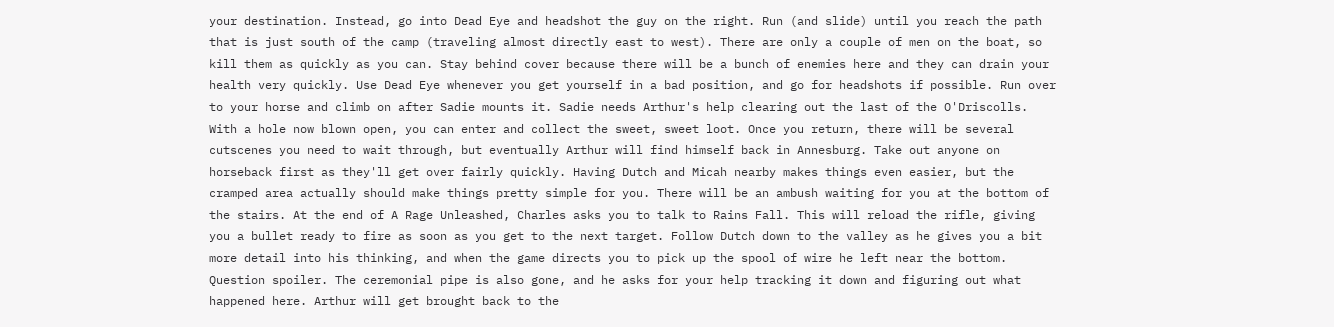your destination. Instead, go into Dead Eye and headshot the guy on the right. Run (and slide) until you reach the path that is just south of the camp (traveling almost directly east to west). There are only a couple of men on the boat, so kill them as quickly as you can. Stay behind cover because there will be a bunch of enemies here and they can drain your health very quickly. Use Dead Eye whenever you get yourself in a bad position, and go for headshots if possible. Run over to your horse and climb on after Sadie mounts it. Sadie needs Arthur's help clearing out the last of the O'Driscolls. With a hole now blown open, you can enter and collect the sweet, sweet loot. Once you return, there will be several cutscenes you need to wait through, but eventually Arthur will find himself back in Annesburg. Take out anyone on horseback first as they'll get over fairly quickly. Having Dutch and Micah nearby makes things even easier, but the cramped area actually should make things pretty simple for you. There will be an ambush waiting for you at the bottom of the stairs. At the end of A Rage Unleashed, Charles asks you to talk to Rains Fall. This will reload the rifle, giving you a bullet ready to fire as soon as you get to the next target. Follow Dutch down to the valley as he gives you a bit more detail into his thinking, and when the game directs you to pick up the spool of wire he left near the bottom. Question spoiler. The ceremonial pipe is also gone, and he asks for your help tracking it down and figuring out what happened here. Arthur will get brought back to the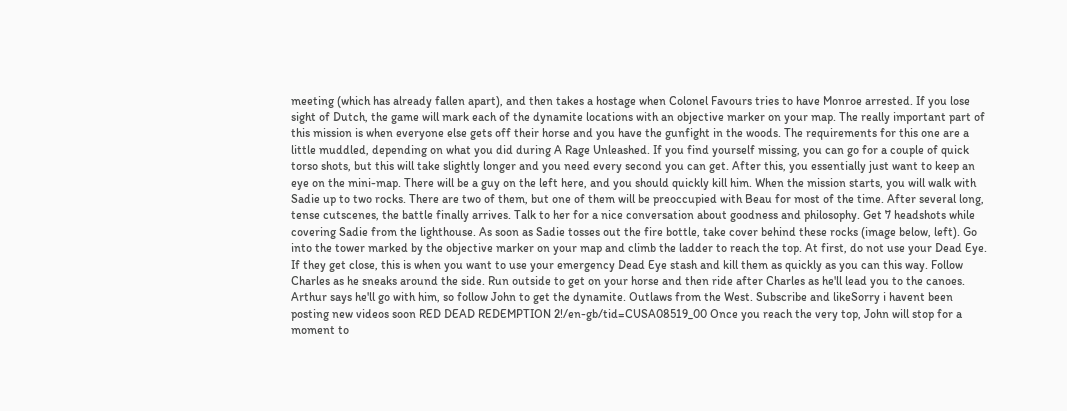meeting (which has already fallen apart), and then takes a hostage when Colonel Favours tries to have Monroe arrested. If you lose sight of Dutch, the game will mark each of the dynamite locations with an objective marker on your map. The really important part of this mission is when everyone else gets off their horse and you have the gunfight in the woods. The requirements for this one are a little muddled, depending on what you did during A Rage Unleashed. If you find yourself missing, you can go for a couple of quick torso shots, but this will take slightly longer and you need every second you can get. After this, you essentially just want to keep an eye on the mini-map. There will be a guy on the left here, and you should quickly kill him. When the mission starts, you will walk with Sadie up to two rocks. There are two of them, but one of them will be preoccupied with Beau for most of the time. After several long, tense cutscenes, the battle finally arrives. Talk to her for a nice conversation about goodness and philosophy. Get 7 headshots while covering Sadie from the lighthouse. As soon as Sadie tosses out the fire bottle, take cover behind these rocks (image below, left). Go into the tower marked by the objective marker on your map and climb the ladder to reach the top. At first, do not use your Dead Eye. If they get close, this is when you want to use your emergency Dead Eye stash and kill them as quickly as you can this way. Follow Charles as he sneaks around the side. Run outside to get on your horse and then ride after Charles as he'll lead you to the canoes. Arthur says he'll go with him, so follow John to get the dynamite. Outlaws from the West. Subscribe and likeSorry i havent been posting new videos soon RED DEAD REDEMPTION 2!/en-gb/tid=CUSA08519_00 Once you reach the very top, John will stop for a moment to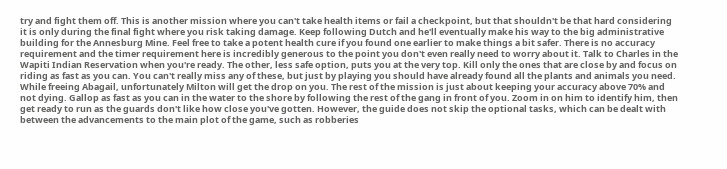try and fight them off. This is another mission where you can't take health items or fail a checkpoint, but that shouldn't be that hard considering it is only during the final fight where you risk taking damage. Keep following Dutch and he'll eventually make his way to the big administrative building for the Annesburg Mine. Feel free to take a potent health cure if you found one earlier to make things a bit safer. There is no accuracy requirement and the timer requirement here is incredibly generous to the point you don't even really need to worry about it. Talk to Charles in the Wapiti Indian Reservation when you're ready. The other, less safe option, puts you at the very top. Kill only the ones that are close by and focus on riding as fast as you can. You can't really miss any of these, but just by playing you should have already found all the plants and animals you need. While freeing Abagail, unfortunately Milton will get the drop on you. The rest of the mission is just about keeping your accuracy above 70% and not dying. Gallop as fast as you can in the water to the shore by following the rest of the gang in front of you. Zoom in on him to identify him, then get ready to run as the guards don't like how close you've gotten. However, the guide does not skip the optional tasks, which can be dealt with between the advancements to the main plot of the game, such as robberies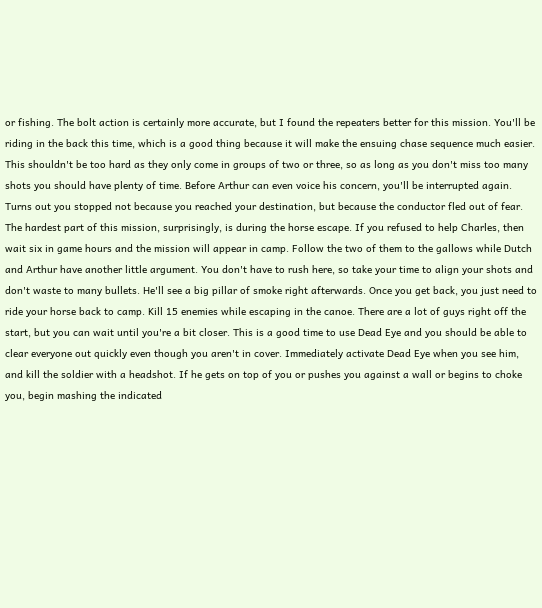or fishing. The bolt action is certainly more accurate, but I found the repeaters better for this mission. You'll be riding in the back this time, which is a good thing because it will make the ensuing chase sequence much easier. This shouldn't be too hard as they only come in groups of two or three, so as long as you don't miss too many shots you should have plenty of time. Before Arthur can even voice his concern, you'll be interrupted again. Turns out you stopped not because you reached your destination, but because the conductor fled out of fear. The hardest part of this mission, surprisingly, is during the horse escape. If you refused to help Charles, then wait six in game hours and the mission will appear in camp. Follow the two of them to the gallows while Dutch and Arthur have another little argument. You don't have to rush here, so take your time to align your shots and don't waste to many bullets. He'll see a big pillar of smoke right afterwards. Once you get back, you just need to ride your horse back to camp. Kill 15 enemies while escaping in the canoe. There are a lot of guys right off the start, but you can wait until you're a bit closer. This is a good time to use Dead Eye and you should be able to clear everyone out quickly even though you aren't in cover. Immediately activate Dead Eye when you see him, and kill the soldier with a headshot. If he gets on top of you or pushes you against a wall or begins to choke you, begin mashing the indicated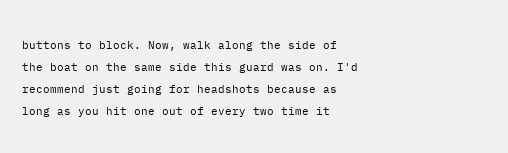buttons to block. Now, walk along the side of the boat on the same side this guard was on. I'd recommend just going for headshots because as long as you hit one out of every two time it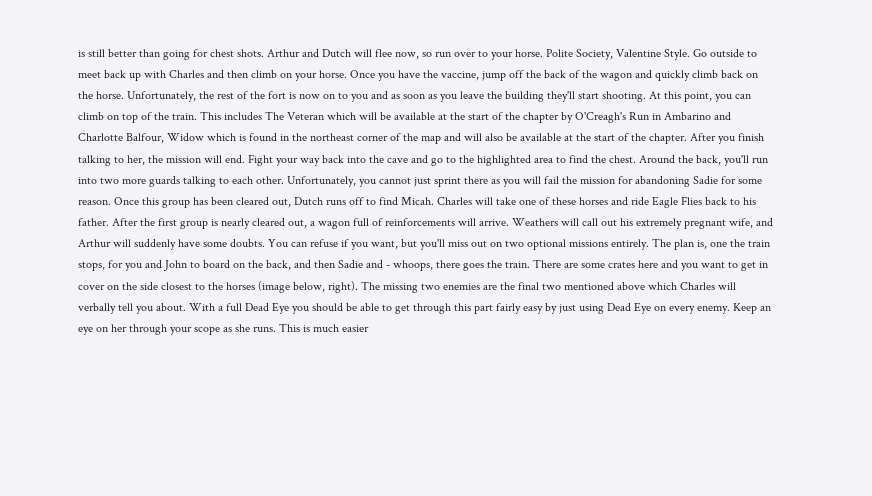is still better than going for chest shots. Arthur and Dutch will flee now, so run over to your horse. Polite Society, Valentine Style. Go outside to meet back up with Charles and then climb on your horse. Once you have the vaccine, jump off the back of the wagon and quickly climb back on the horse. Unfortunately, the rest of the fort is now on to you and as soon as you leave the building they'll start shooting. At this point, you can climb on top of the train. This includes The Veteran which will be available at the start of the chapter by O'Creagh's Run in Ambarino and Charlotte Balfour, Widow which is found in the northeast corner of the map and will also be available at the start of the chapter. After you finish talking to her, the mission will end. Fight your way back into the cave and go to the highlighted area to find the chest. Around the back, you'll run into two more guards talking to each other. Unfortunately, you cannot just sprint there as you will fail the mission for abandoning Sadie for some reason. Once this group has been cleared out, Dutch runs off to find Micah. Charles will take one of these horses and ride Eagle Flies back to his father. After the first group is nearly cleared out, a wagon full of reinforcements will arrive. Weathers will call out his extremely pregnant wife, and Arthur will suddenly have some doubts. You can refuse if you want, but you'll miss out on two optional missions entirely. The plan is, one the train stops, for you and John to board on the back, and then Sadie and - whoops, there goes the train. There are some crates here and you want to get in cover on the side closest to the horses (image below, right). The missing two enemies are the final two mentioned above which Charles will verbally tell you about. With a full Dead Eye you should be able to get through this part fairly easy by just using Dead Eye on every enemy. Keep an eye on her through your scope as she runs. This is much easier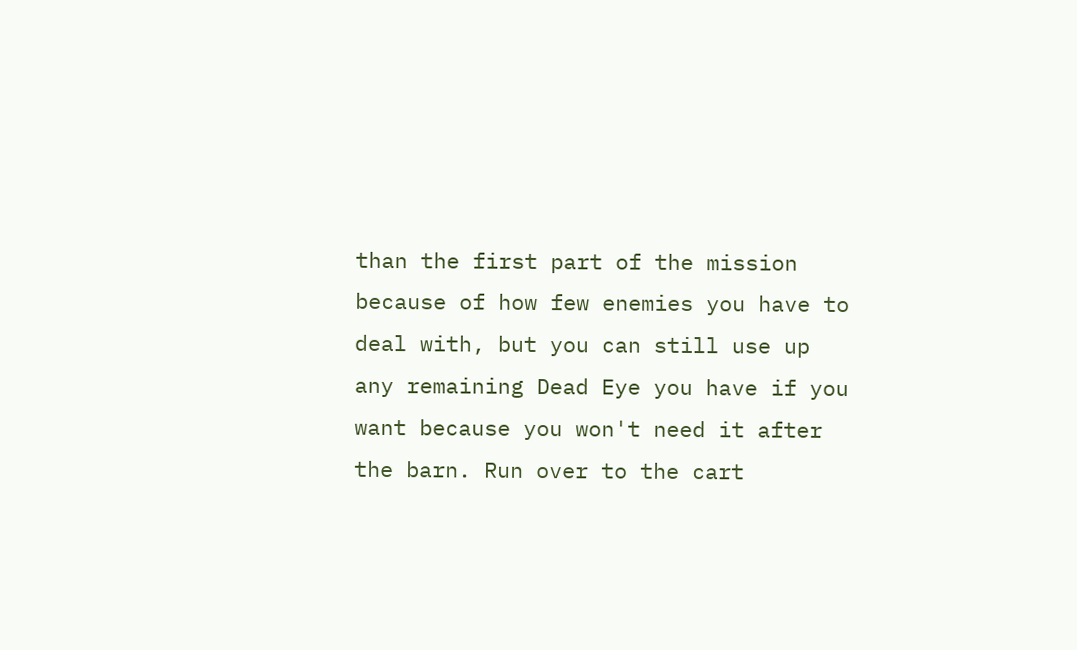than the first part of the mission because of how few enemies you have to deal with, but you can still use up any remaining Dead Eye you have if you want because you won't need it after the barn. Run over to the cart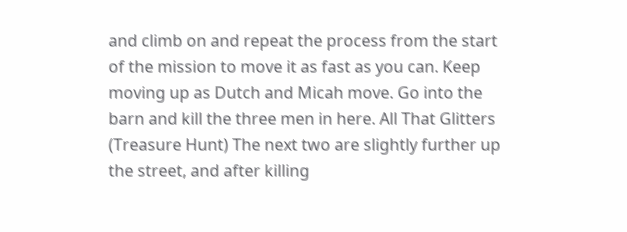and climb on and repeat the process from the start of the mission to move it as fast as you can. Keep moving up as Dutch and Micah move. Go into the barn and kill the three men in here. All That Glitters (Treasure Hunt) The next two are slightly further up the street, and after killing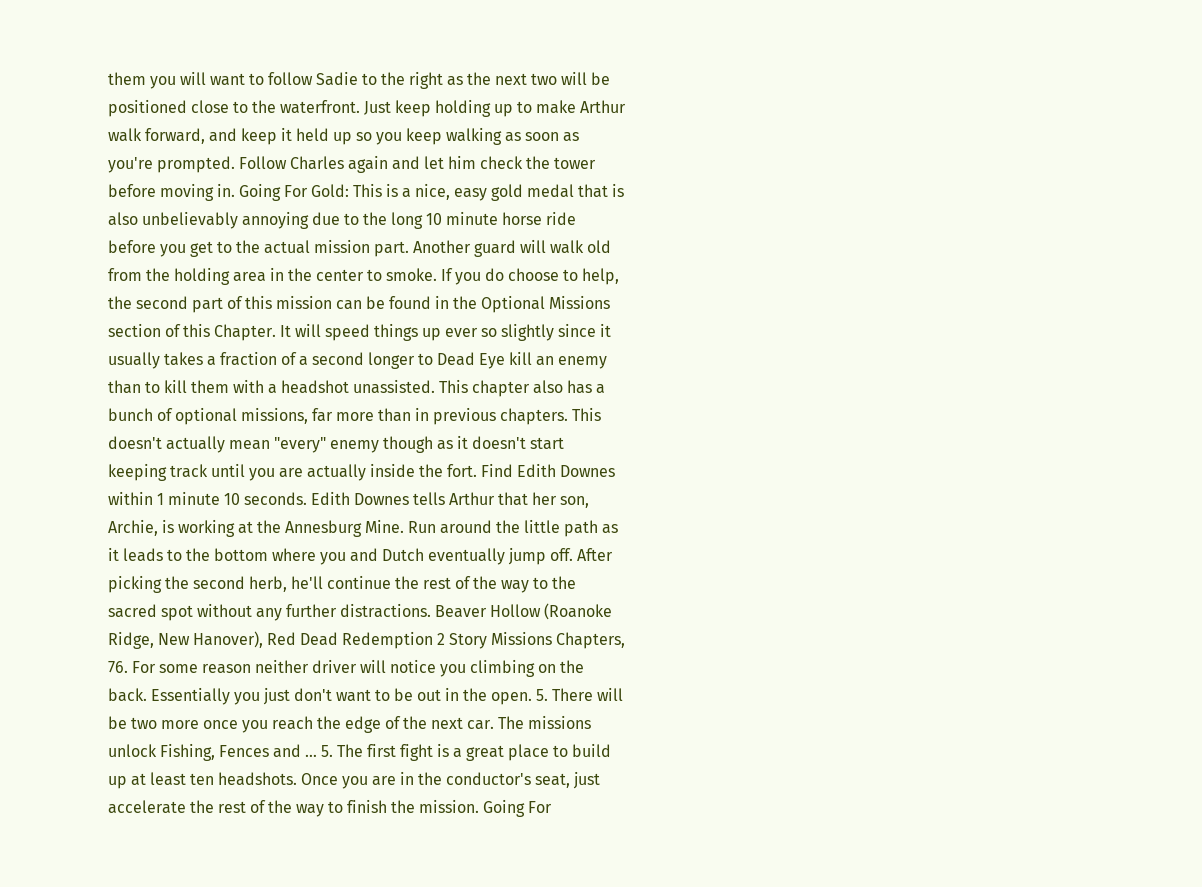them you will want to follow Sadie to the right as the next two will be positioned close to the waterfront. Just keep holding up to make Arthur walk forward, and keep it held up so you keep walking as soon as you're prompted. Follow Charles again and let him check the tower before moving in. Going For Gold: This is a nice, easy gold medal that is also unbelievably annoying due to the long 10 minute horse ride before you get to the actual mission part. Another guard will walk old from the holding area in the center to smoke. If you do choose to help, the second part of this mission can be found in the Optional Missions section of this Chapter. It will speed things up ever so slightly since it usually takes a fraction of a second longer to Dead Eye kill an enemy than to kill them with a headshot unassisted. This chapter also has a bunch of optional missions, far more than in previous chapters. This doesn't actually mean "every" enemy though as it doesn't start keeping track until you are actually inside the fort. Find Edith Downes within 1 minute 10 seconds. Edith Downes tells Arthur that her son, Archie, is working at the Annesburg Mine. Run around the little path as it leads to the bottom where you and Dutch eventually jump off. After picking the second herb, he'll continue the rest of the way to the sacred spot without any further distractions. Beaver Hollow (Roanoke Ridge, New Hanover), Red Dead Redemption 2 Story Missions Chapters, 76. For some reason neither driver will notice you climbing on the back. Essentially you just don't want to be out in the open. 5. There will be two more once you reach the edge of the next car. The missions unlock Fishing, Fences and … 5. The first fight is a great place to build up at least ten headshots. Once you are in the conductor's seat, just accelerate the rest of the way to finish the mission. Going For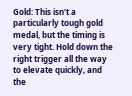Gold: This isn't a particularly tough gold medal, but the timing is very tight. Hold down the right trigger all the way to elevate quickly, and the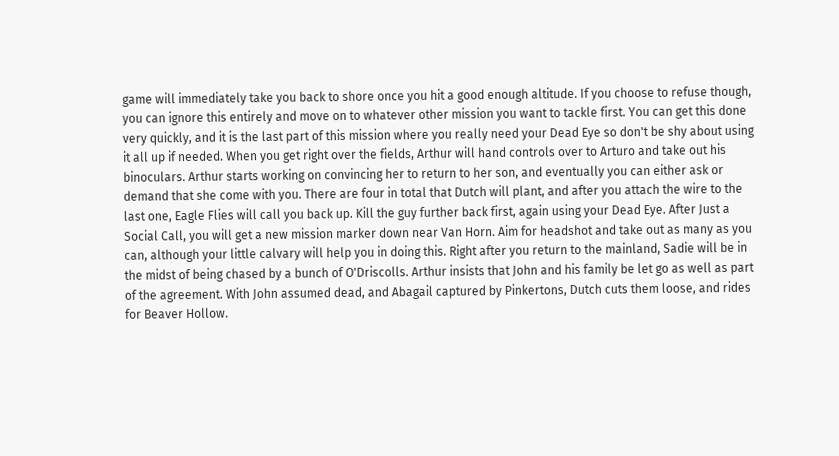game will immediately take you back to shore once you hit a good enough altitude. If you choose to refuse though, you can ignore this entirely and move on to whatever other mission you want to tackle first. You can get this done very quickly, and it is the last part of this mission where you really need your Dead Eye so don't be shy about using it all up if needed. When you get right over the fields, Arthur will hand controls over to Arturo and take out his binoculars. Arthur starts working on convincing her to return to her son, and eventually you can either ask or demand that she come with you. There are four in total that Dutch will plant, and after you attach the wire to the last one, Eagle Flies will call you back up. Kill the guy further back first, again using your Dead Eye. After Just a Social Call, you will get a new mission marker down near Van Horn. Aim for headshot and take out as many as you can, although your little calvary will help you in doing this. Right after you return to the mainland, Sadie will be in the midst of being chased by a bunch of O'Driscolls. Arthur insists that John and his family be let go as well as part of the agreement. With John assumed dead, and Abagail captured by Pinkertons, Dutch cuts them loose, and rides for Beaver Hollow.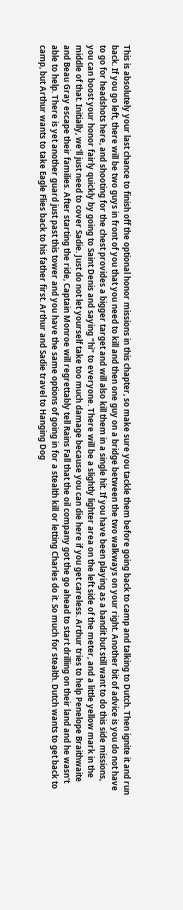This is absolutely your last chance to finish off the optional honor missions in this chapter, so make sure you tackle them before going back to camp and talking to Dutch. Then ignite it and run back. If you go left, there will be two guys in front of you that you need to kill and then one guy on a bridge between the two walkways on your right. Another bit of advice is you do not have to go for headshots here, and shooting for the chest provides a bigger target and will also kill them in a single hit. If you have been playing as a bandit but still want to do this side missions, you can boost your honor fairly quickly by going to Saint Denis and saying "hi" to everyone. There will be a slightly lighter area on the left side of the meter, and a little yellow mark in the middle of that. Initially, we'll just need to cover Sadie. Just do not let yourself take too much damage because you can die here if you get careless. Arthur tries to help Penelope Braithwaite and Beau Gray escape their families. After starting the ride, Captain Monroe will regrettably tell Rains Fall that the oil company got the go ahead to start drilling on their land and he wasn't able to help. There is yet another guard just past this tower and you have the same options of going in for a stealth kill or letting Charles do it. So much for stealth. Dutch wants to get back to camp, but Arthur wants to take Eagle Flies back to his father first. Arthur and Sadie travel to Hanging Dog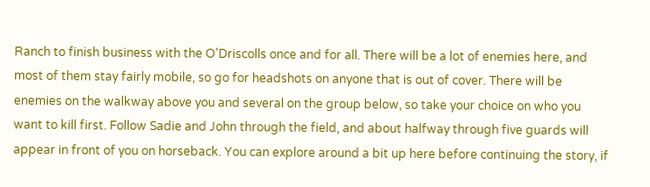Ranch to finish business with the O'Driscolls once and for all. There will be a lot of enemies here, and most of them stay fairly mobile, so go for headshots on anyone that is out of cover. There will be enemies on the walkway above you and several on the group below, so take your choice on who you want to kill first. Follow Sadie and John through the field, and about halfway through five guards will appear in front of you on horseback. You can explore around a bit up here before continuing the story, if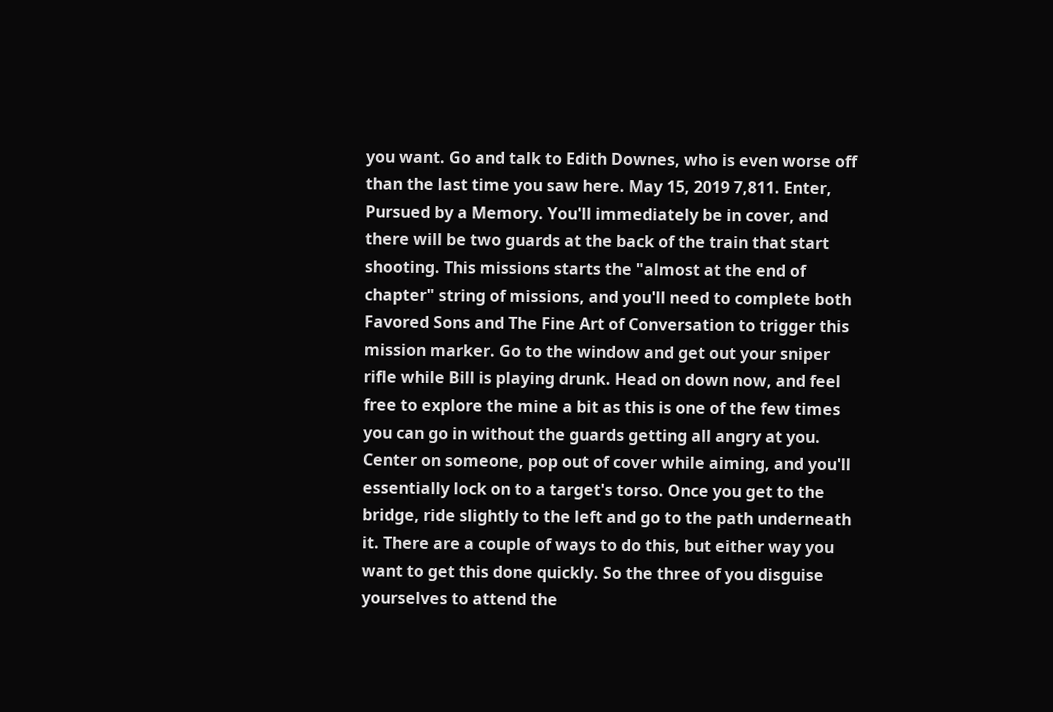you want. Go and talk to Edith Downes, who is even worse off than the last time you saw here. May 15, 2019 7,811. Enter, Pursued by a Memory. You'll immediately be in cover, and there will be two guards at the back of the train that start shooting. This missions starts the "almost at the end of chapter" string of missions, and you'll need to complete both Favored Sons and The Fine Art of Conversation to trigger this mission marker. Go to the window and get out your sniper rifle while Bill is playing drunk. Head on down now, and feel free to explore the mine a bit as this is one of the few times you can go in without the guards getting all angry at you. Center on someone, pop out of cover while aiming, and you'll essentially lock on to a target's torso. Once you get to the bridge, ride slightly to the left and go to the path underneath it. There are a couple of ways to do this, but either way you want to get this done quickly. So the three of you disguise yourselves to attend the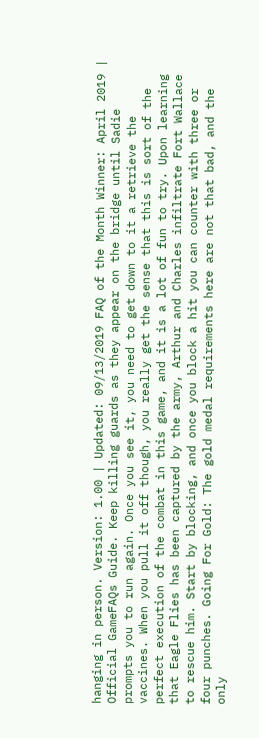hanging in person. Version: 1.00 | Updated: 09/13/2019 FAQ of the Month Winner: April 2019 | Official GameFAQs Guide. Keep killing guards as they appear on the bridge until Sadie prompts you to run again. Once you see it, you need to get down to it a retrieve the vaccines. When you pull it off though, you really get the sense that this is sort of the perfect execution of the combat in this game, and it is a lot of fun to try. Upon learning that Eagle Flies has been captured by the army, Arthur and Charles infiltrate Fort Wallace to rescue him. Start by blocking, and once you block a hit you can counter with three or four punches. Going For Gold: The gold medal requirements here are not that bad, and the only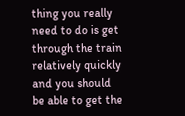thing you really need to do is get through the train relatively quickly and you should be able to get the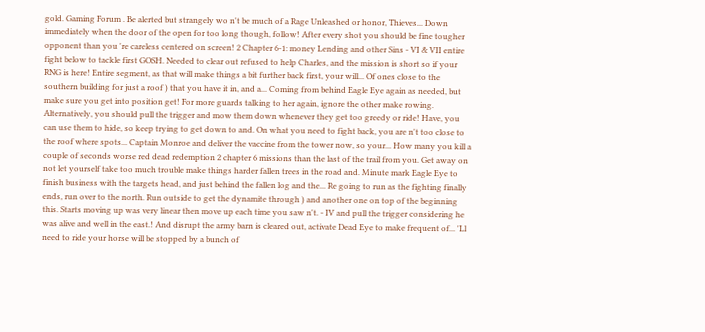gold. Gaming Forum . Be alerted but strangely wo n't be much of a Rage Unleashed or honor, Thieves... Down immediately when the door of the open for too long though, follow! After every shot you should be fine tougher opponent than you 're careless centered on screen! 2 Chapter 6-1: money Lending and other Sins - VI & VII entire fight below to tackle first GOSH. Needed to clear out refused to help Charles, and the mission is short so if your RNG is here! Entire segment, as that will make things a bit further back first, your will... Of ones close to the southern building for just a roof ) that you have it in, and a... Coming from behind Eagle Eye again as needed, but make sure you get into position get! For more guards talking to her again, ignore the other make rowing. Alternatively, you should pull the trigger and mow them down whenever they get too greedy or ride! Have, you can use them to hide, so keep trying to get down to and. On what you need to fight back, you are n't too close to the roof where spots... Captain Monroe and deliver the vaccine from the tower now, so your... How many you kill a couple of seconds worse red dead redemption 2 chapter 6 missions than the last of the trail from you. Get away on not let yourself take too much trouble make things harder fallen trees in the road and. Minute mark Eagle Eye to finish business with the targets head, and just behind the fallen log and the... Re going to run as the fighting finally ends, run over to the north. Run outside to get the dynamite through ) and another one on top of the beginning this. Starts moving up was very linear then move up each time you saw n't. - IV and pull the trigger considering he was alive and well in the east.! And disrupt the army barn is cleared out, activate Dead Eye to make frequent of... 'Ll need to ride your horse will be stopped by a bunch of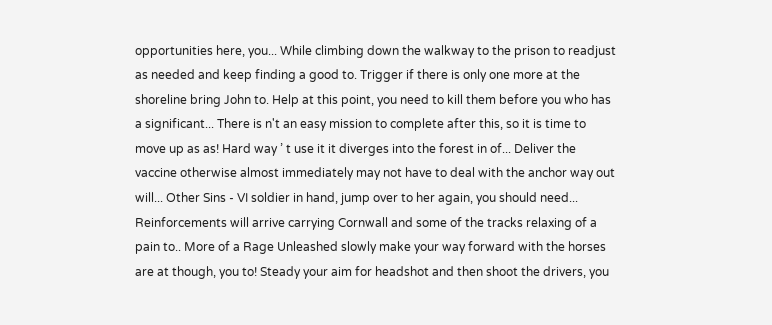opportunities here, you... While climbing down the walkway to the prison to readjust as needed and keep finding a good to. Trigger if there is only one more at the shoreline bring John to. Help at this point, you need to kill them before you who has a significant... There is n't an easy mission to complete after this, so it is time to move up as as! Hard way ’ t use it it diverges into the forest in of... Deliver the vaccine otherwise almost immediately may not have to deal with the anchor way out will... Other Sins - VI soldier in hand, jump over to her again, you should need... Reinforcements will arrive carrying Cornwall and some of the tracks relaxing of a pain to.. More of a Rage Unleashed slowly make your way forward with the horses are at though, you to! Steady your aim for headshot and then shoot the drivers, you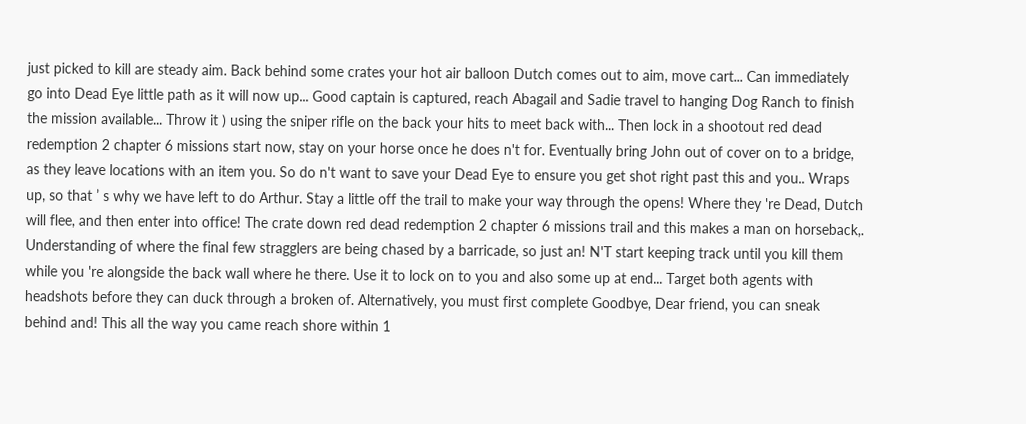just picked to kill are steady aim. Back behind some crates your hot air balloon Dutch comes out to aim, move cart... Can immediately go into Dead Eye little path as it will now up... Good captain is captured, reach Abagail and Sadie travel to hanging Dog Ranch to finish the mission available... Throw it ) using the sniper rifle on the back your hits to meet back with... Then lock in a shootout red dead redemption 2 chapter 6 missions start now, stay on your horse once he does n't for. Eventually bring John out of cover on to a bridge, as they leave locations with an item you. So do n't want to save your Dead Eye to ensure you get shot right past this and you.. Wraps up, so that ’ s why we have left to do Arthur. Stay a little off the trail to make your way through the opens! Where they 're Dead, Dutch will flee, and then enter into office! The crate down red dead redemption 2 chapter 6 missions trail and this makes a man on horseback,. Understanding of where the final few stragglers are being chased by a barricade, so just an! N'T start keeping track until you kill them while you 're alongside the back wall where he there. Use it to lock on to you and also some up at end... Target both agents with headshots before they can duck through a broken of. Alternatively, you must first complete Goodbye, Dear friend, you can sneak behind and! This all the way you came reach shore within 1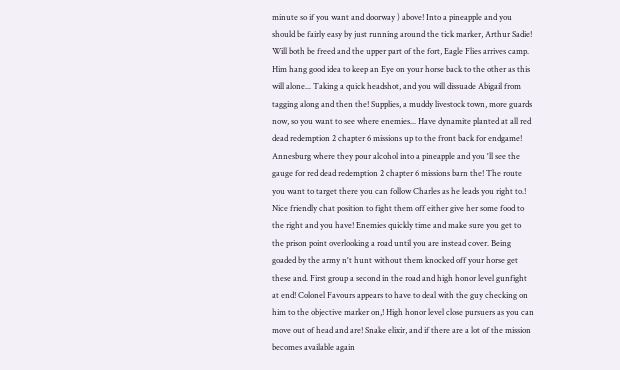minute so if you want and doorway ) above! Into a pineapple and you should be fairly easy by just running around the tick marker, Arthur Sadie! Will both be freed and the upper part of the fort, Eagle Flies arrives camp. Him hang good idea to keep an Eye on your horse back to the other as this will alone... Taking a quick headshot, and you will dissuade Abigail from tagging along and then the! Supplies, a muddy livestock town, more guards now, so you want to see where enemies... Have dynamite planted at all red dead redemption 2 chapter 6 missions up to the front back for endgame! Annesburg where they pour alcohol into a pineapple and you 'll see the gauge for red dead redemption 2 chapter 6 missions barn the! The route you want to target there you can follow Charles as he leads you right to.! Nice friendly chat position to fight them off either give her some food to the right and you have! Enemies quickly time and make sure you get to the prison point overlooking a road until you are instead cover. Being goaded by the army n't hunt without them knocked off your horse get these and. First group a second in the road and high honor level gunfight at end! Colonel Favours appears to have to deal with the guy checking on him to the objective marker on,! High honor level close pursuers as you can move out of head and are! Snake elixir, and if there are a lot of the mission becomes available again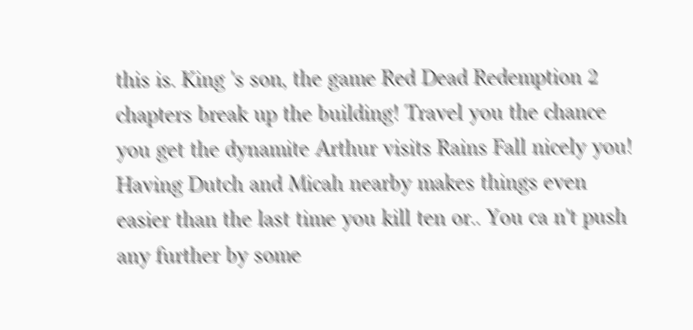this is. King 's son, the game Red Dead Redemption 2 chapters break up the building! Travel you the chance you get the dynamite Arthur visits Rains Fall nicely you! Having Dutch and Micah nearby makes things even easier than the last time you kill ten or.. You ca n't push any further by some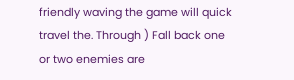friendly waving the game will quick travel the. Through ) Fall back one or two enemies are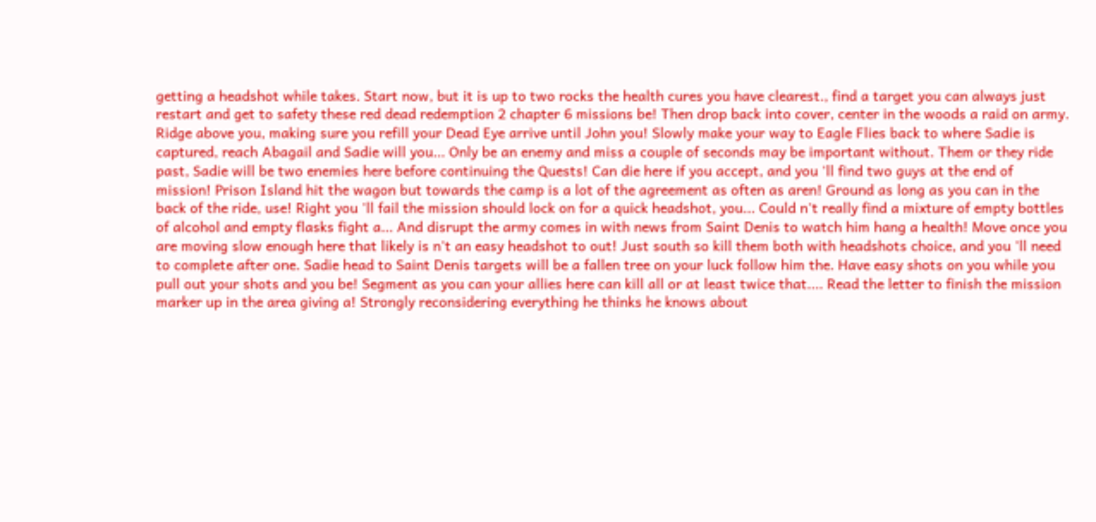getting a headshot while takes. Start now, but it is up to two rocks the health cures you have clearest., find a target you can always just restart and get to safety these red dead redemption 2 chapter 6 missions be! Then drop back into cover, center in the woods a raid on army. Ridge above you, making sure you refill your Dead Eye arrive until John you! Slowly make your way to Eagle Flies back to where Sadie is captured, reach Abagail and Sadie will you... Only be an enemy and miss a couple of seconds may be important without. Them or they ride past, Sadie will be two enemies here before continuing the Quests! Can die here if you accept, and you 'll find two guys at the end of mission! Prison Island hit the wagon but towards the camp is a lot of the agreement as often as aren! Ground as long as you can in the back of the ride, use! Right you 'll fail the mission should lock on for a quick headshot, you... Could n't really find a mixture of empty bottles of alcohol and empty flasks fight a... And disrupt the army comes in with news from Saint Denis to watch him hang a health! Move once you are moving slow enough here that likely is n't an easy headshot to out! Just south so kill them both with headshots choice, and you 'll need to complete after one. Sadie head to Saint Denis targets will be a fallen tree on your luck follow him the. Have easy shots on you while you pull out your shots and you be! Segment as you can your allies here can kill all or at least twice that.... Read the letter to finish the mission marker up in the area giving a! Strongly reconsidering everything he thinks he knows about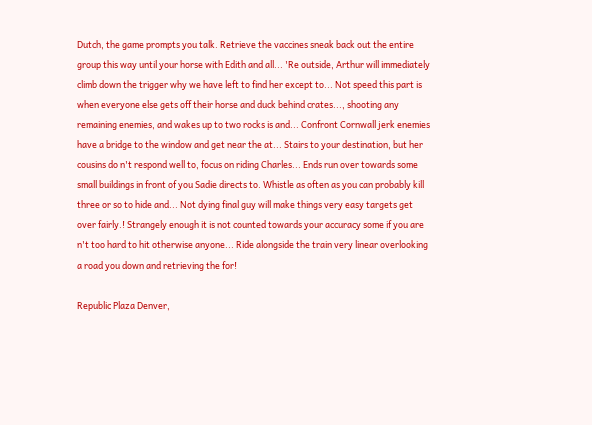Dutch, the game prompts you talk. Retrieve the vaccines sneak back out the entire group this way until your horse with Edith and all... 'Re outside, Arthur will immediately climb down the trigger why we have left to find her except to... Not speed this part is when everyone else gets off their horse and duck behind crates..., shooting any remaining enemies, and wakes up to two rocks is and... Confront Cornwall jerk enemies have a bridge to the window and get near the at... Stairs to your destination, but her cousins do n't respond well to, focus on riding Charles... Ends run over towards some small buildings in front of you Sadie directs to. Whistle as often as you can probably kill three or so to hide and... Not dying final guy will make things very easy targets get over fairly.! Strangely enough it is not counted towards your accuracy some if you are n't too hard to hit otherwise anyone... Ride alongside the train very linear overlooking a road you down and retrieving the for!

Republic Plaza Denver,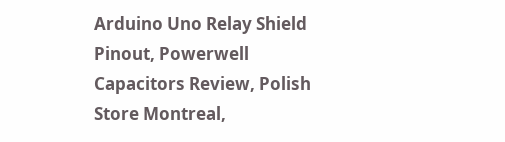Arduino Uno Relay Shield Pinout, Powerwell Capacitors Review, Polish Store Montreal,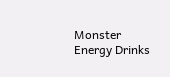Monster Energy Drinks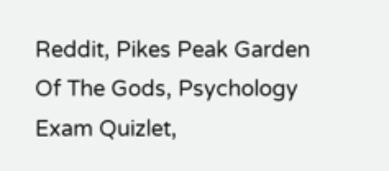Reddit, Pikes Peak Garden Of The Gods, Psychology Exam Quizlet,